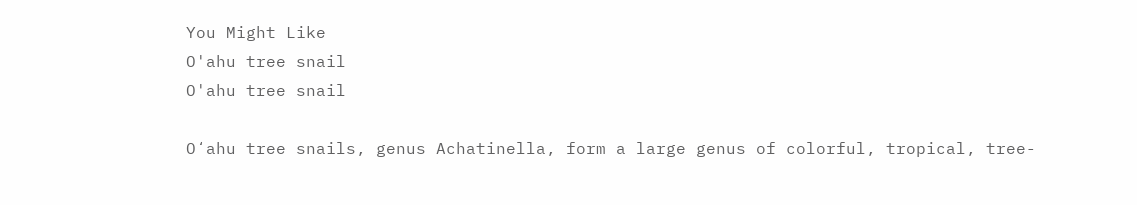You Might Like
O'ahu tree snail
O'ahu tree snail

Oʻahu tree snails, genus Achatinella, form a large genus of colorful, tropical, tree-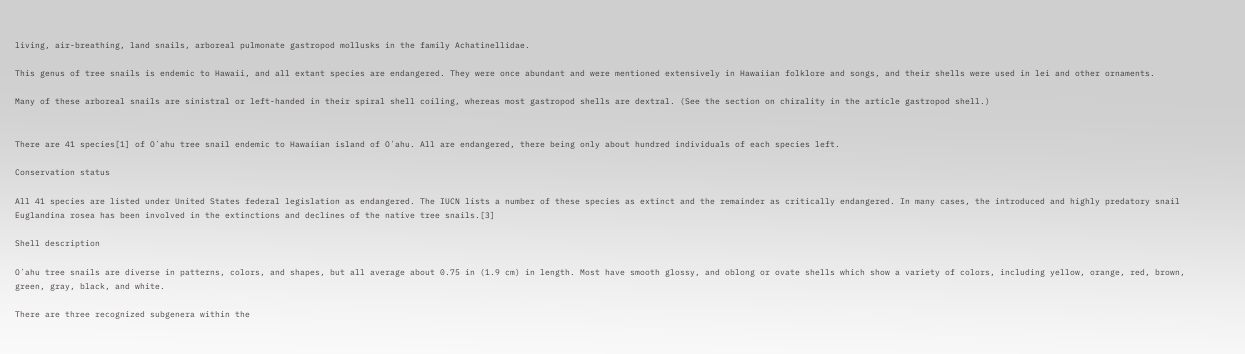living, air-breathing, land snails, arboreal pulmonate gastropod mollusks in the family Achatinellidae.

This genus of tree snails is endemic to Hawaii, and all extant species are endangered. They were once abundant and were mentioned extensively in Hawaiian folklore and songs, and their shells were used in lei and other ornaments.

Many of these arboreal snails are sinistral or left-handed in their spiral shell coiling, whereas most gastropod shells are dextral. (See the section on chirality in the article gastropod shell.)


There are 41 species[1] of Oʻahu tree snail endemic to Hawaiian island of Oʻahu. All are endangered, there being only about hundred individuals of each species left.

Conservation status

All 41 species are listed under United States federal legislation as endangered. The IUCN lists a number of these species as extinct and the remainder as critically endangered. In many cases, the introduced and highly predatory snail Euglandina rosea has been involved in the extinctions and declines of the native tree snails.[3]

Shell description

Oʻahu tree snails are diverse in patterns, colors, and shapes, but all average about 0.75 in (1.9 cm) in length. Most have smooth glossy, and oblong or ovate shells which show a variety of colors, including yellow, orange, red, brown, green, gray, black, and white.

There are three recognized subgenera within the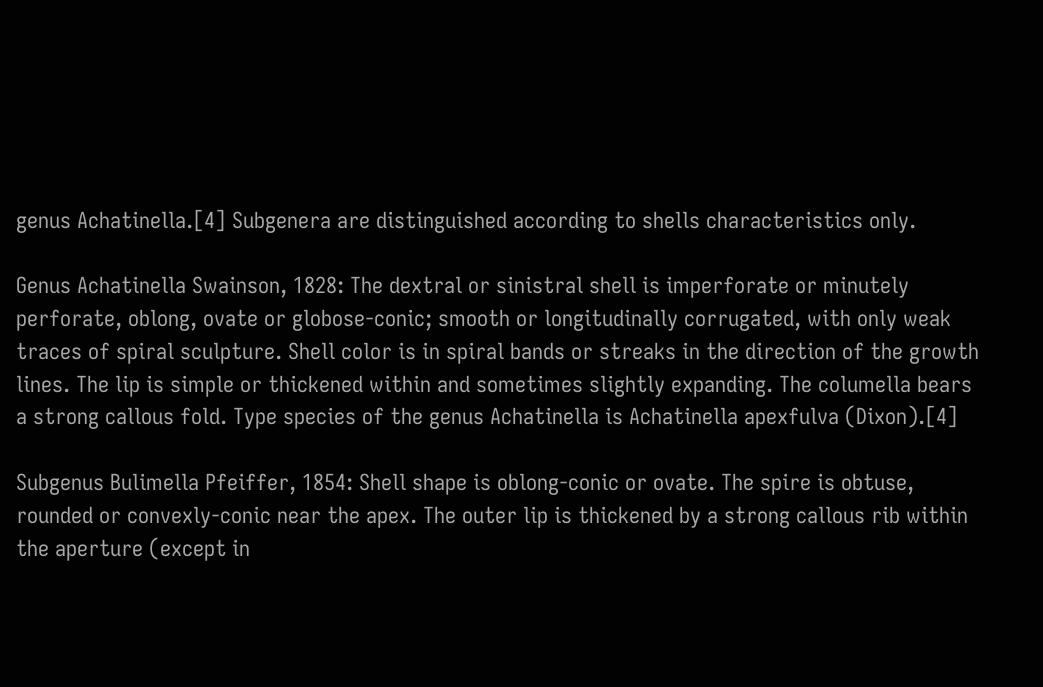genus Achatinella.[4] Subgenera are distinguished according to shells characteristics only.

Genus Achatinella Swainson, 1828: The dextral or sinistral shell is imperforate or minutely perforate, oblong, ovate or globose-conic; smooth or longitudinally corrugated, with only weak traces of spiral sculpture. Shell color is in spiral bands or streaks in the direction of the growth lines. The lip is simple or thickened within and sometimes slightly expanding. The columella bears a strong callous fold. Type species of the genus Achatinella is Achatinella apexfulva (Dixon).[4]

Subgenus Bulimella Pfeiffer, 1854: Shell shape is oblong-conic or ovate. The spire is obtuse, rounded or convexly-conic near the apex. The outer lip is thickened by a strong callous rib within the aperture (except in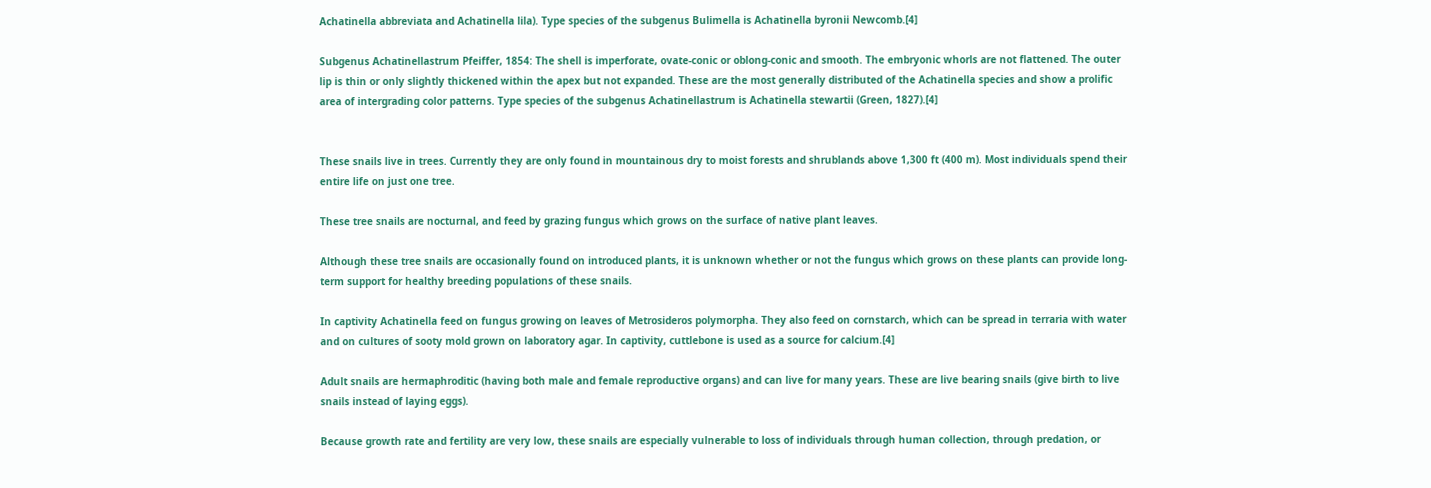Achatinella abbreviata and Achatinella lila). Type species of the subgenus Bulimella is Achatinella byronii Newcomb.[4]

Subgenus Achatinellastrum Pfeiffer, 1854: The shell is imperforate, ovate-conic or oblong-conic and smooth. The embryonic whorls are not flattened. The outer lip is thin or only slightly thickened within the apex but not expanded. These are the most generally distributed of the Achatinella species and show a prolific area of intergrading color patterns. Type species of the subgenus Achatinellastrum is Achatinella stewartii (Green, 1827).[4]


These snails live in trees. Currently they are only found in mountainous dry to moist forests and shrublands above 1,300 ft (400 m). Most individuals spend their entire life on just one tree.

These tree snails are nocturnal, and feed by grazing fungus which grows on the surface of native plant leaves.

Although these tree snails are occasionally found on introduced plants, it is unknown whether or not the fungus which grows on these plants can provide long-term support for healthy breeding populations of these snails.

In captivity Achatinella feed on fungus growing on leaves of Metrosideros polymorpha. They also feed on cornstarch, which can be spread in terraria with water and on cultures of sooty mold grown on laboratory agar. In captivity, cuttlebone is used as a source for calcium.[4]

Adult snails are hermaphroditic (having both male and female reproductive organs) and can live for many years. These are live bearing snails (give birth to live snails instead of laying eggs).

Because growth rate and fertility are very low, these snails are especially vulnerable to loss of individuals through human collection, through predation, or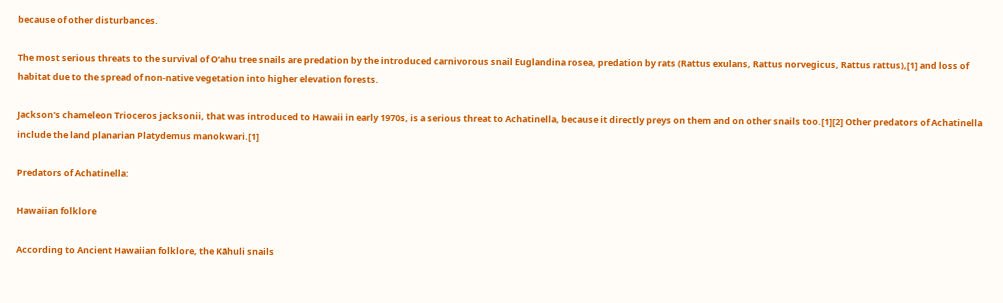because of other disturbances.

The most serious threats to the survival of Oʻahu tree snails are predation by the introduced carnivorous snail Euglandina rosea, predation by rats (Rattus exulans, Rattus norvegicus, Rattus rattus),[1] and loss of habitat due to the spread of non-native vegetation into higher elevation forests.

Jackson's chameleon Trioceros jacksonii, that was introduced to Hawaii in early 1970s, is a serious threat to Achatinella, because it directly preys on them and on other snails too.[1][2] Other predators of Achatinella include the land planarian Platydemus manokwari.[1]

Predators of Achatinella:

Hawaiian folklore

According to Ancient Hawaiian folklore, the Kāhuli snails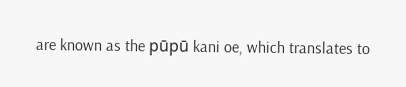are known as the pūpū kani oe, which translates to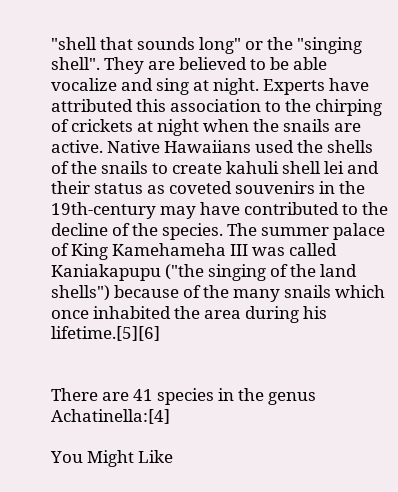"shell that sounds long" or the "singing shell". They are believed to be able vocalize and sing at night. Experts have attributed this association to the chirping of crickets at night when the snails are active. Native Hawaiians used the shells of the snails to create kahuli shell lei and their status as coveted souvenirs in the 19th-century may have contributed to the decline of the species. The summer palace of King Kamehameha III was called Kaniakapupu ("the singing of the land shells") because of the many snails which once inhabited the area during his lifetime.[5][6]


There are 41 species in the genus Achatinella:[4]

You Might Like